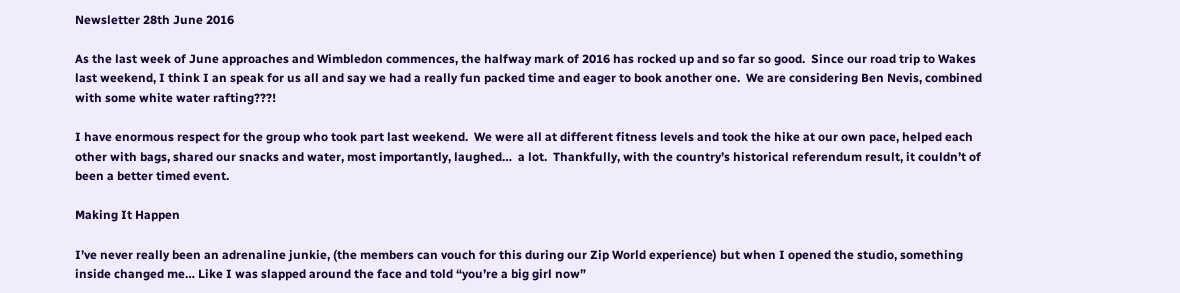Newsletter 28th June 2016

As the last week of June approaches and Wimbledon commences, the halfway mark of 2016 has rocked up and so far so good.  Since our road trip to Wakes last weekend, I think I an speak for us all and say we had a really fun packed time and eager to book another one.  We are considering Ben Nevis, combined with some white water rafting???!

I have enormous respect for the group who took part last weekend.  We were all at different fitness levels and took the hike at our own pace, helped each other with bags, shared our snacks and water, most importantly, laughed…  a lot.  Thankfully, with the country’s historical referendum result, it couldn’t of been a better timed event.

Making It Happen

I’ve never really been an adrenaline junkie, (the members can vouch for this during our Zip World experience) but when I opened the studio, something inside changed me… Like I was slapped around the face and told “you’re a big girl now”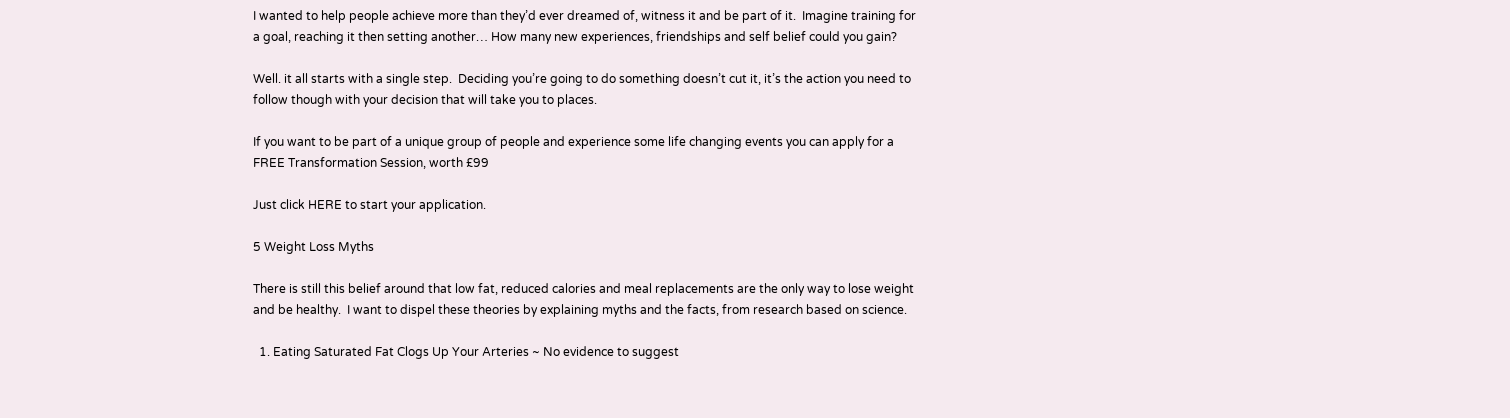I wanted to help people achieve more than they’d ever dreamed of, witness it and be part of it.  Imagine training for a goal, reaching it then setting another… How many new experiences, friendships and self belief could you gain?

Well. it all starts with a single step.  Deciding you’re going to do something doesn’t cut it, it’s the action you need to follow though with your decision that will take you to places.

If you want to be part of a unique group of people and experience some life changing events you can apply for a FREE Transformation Session, worth £99

Just click HERE to start your application.

5 Weight Loss Myths

There is still this belief around that low fat, reduced calories and meal replacements are the only way to lose weight and be healthy.  I want to dispel these theories by explaining myths and the facts, from research based on science.

  1. Eating Saturated Fat Clogs Up Your Arteries ~ No evidence to suggest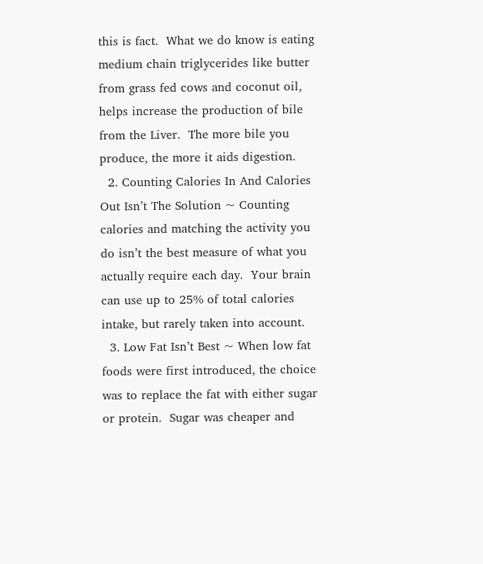this is fact.  What we do know is eating medium chain triglycerides like butter from grass fed cows and coconut oil, helps increase the production of bile from the Liver.  The more bile you produce, the more it aids digestion.
  2. Counting Calories In And Calories Out Isn’t The Solution ~ Counting calories and matching the activity you do isn’t the best measure of what you actually require each day.  Your brain can use up to 25% of total calories intake, but rarely taken into account.
  3. Low Fat Isn’t Best ~ When low fat foods were first introduced, the choice was to replace the fat with either sugar or protein.  Sugar was cheaper and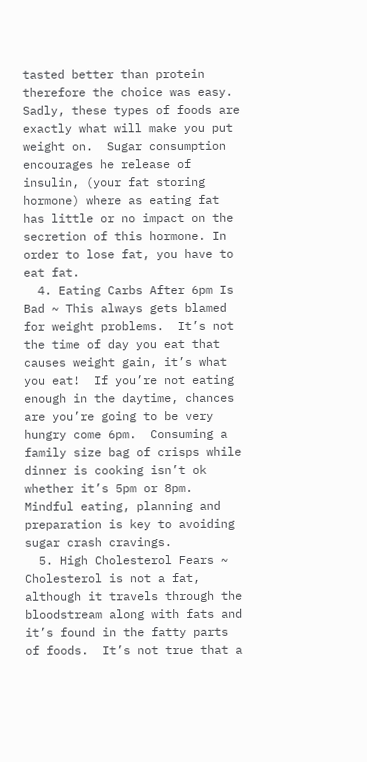tasted better than protein therefore the choice was easy.  Sadly, these types of foods are exactly what will make you put weight on.  Sugar consumption encourages he release of insulin, (your fat storing hormone) where as eating fat has little or no impact on the secretion of this hormone. In order to lose fat, you have to eat fat.
  4. Eating Carbs After 6pm Is Bad ~ This always gets blamed for weight problems.  It’s not the time of day you eat that causes weight gain, it’s what you eat!  If you’re not eating enough in the daytime, chances are you’re going to be very hungry come 6pm.  Consuming a family size bag of crisps while dinner is cooking isn’t ok whether it’s 5pm or 8pm.  Mindful eating, planning and preparation is key to avoiding sugar crash cravings.
  5. High Cholesterol Fears ~ Cholesterol is not a fat, although it travels through the bloodstream along with fats and it’s found in the fatty parts of foods.  It’s not true that a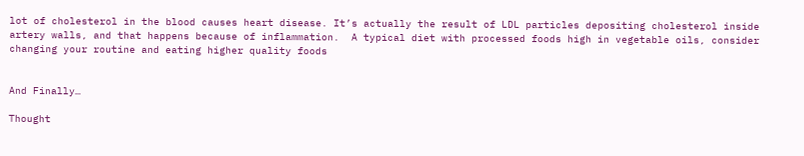lot of cholesterol in the blood causes heart disease. It’s actually the result of LDL particles depositing cholesterol inside artery walls, and that happens because of inflammation.  A typical diet with processed foods high in vegetable oils, consider changing your routine and eating higher quality foods


And Finally…

Thought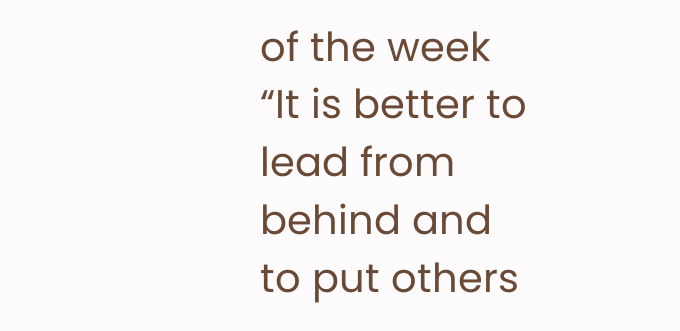of the week
“It is better to lead from behind and to put others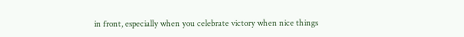in front, especially when you celebrate victory when nice things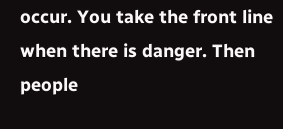occur. You take the front line when there is danger. Then people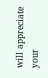will appreciate your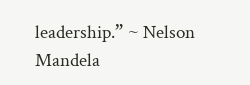leadership.” ~ Nelson Mandela